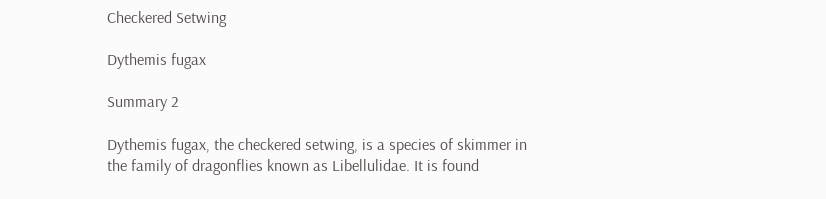Checkered Setwing

Dythemis fugax

Summary 2

Dythemis fugax, the checkered setwing, is a species of skimmer in the family of dragonflies known as Libellulidae. It is found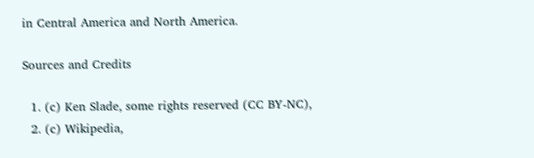in Central America and North America.

Sources and Credits

  1. (c) Ken Slade, some rights reserved (CC BY-NC),
  2. (c) Wikipedia,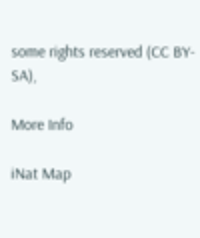some rights reserved (CC BY-SA),

More Info

iNat Map